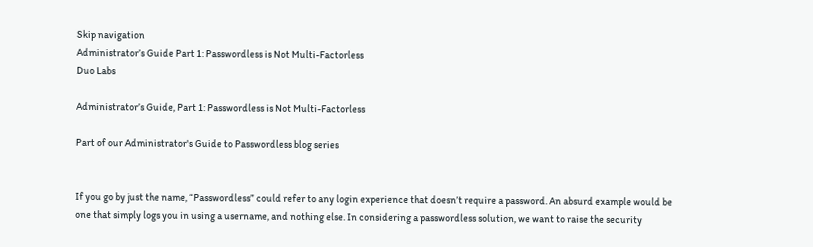Skip navigation
Administrator’s Guide Part 1: Passwordless is Not Multi-Factorless
Duo Labs

Administrator’s Guide, Part 1: Passwordless is Not Multi-Factorless

Part of our Administrator's Guide to Passwordless blog series


If you go by just the name, “Passwordless” could refer to any login experience that doesn’t require a password. An absurd example would be one that simply logs you in using a username, and nothing else. In considering a passwordless solution, we want to raise the security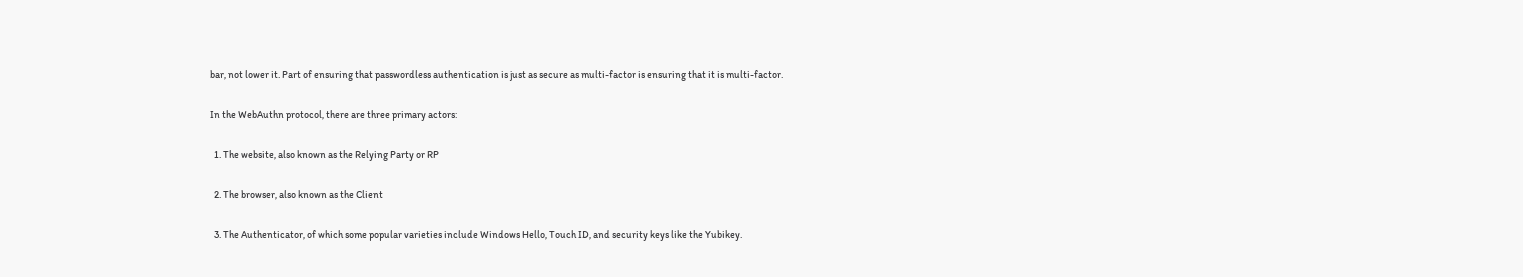bar, not lower it. Part of ensuring that passwordless authentication is just as secure as multi-factor is ensuring that it is multi-factor.

In the WebAuthn protocol, there are three primary actors:

  1. The website, also known as the Relying Party or RP

  2. The browser, also known as the Client

  3. The Authenticator, of which some popular varieties include Windows Hello, Touch ID, and security keys like the Yubikey.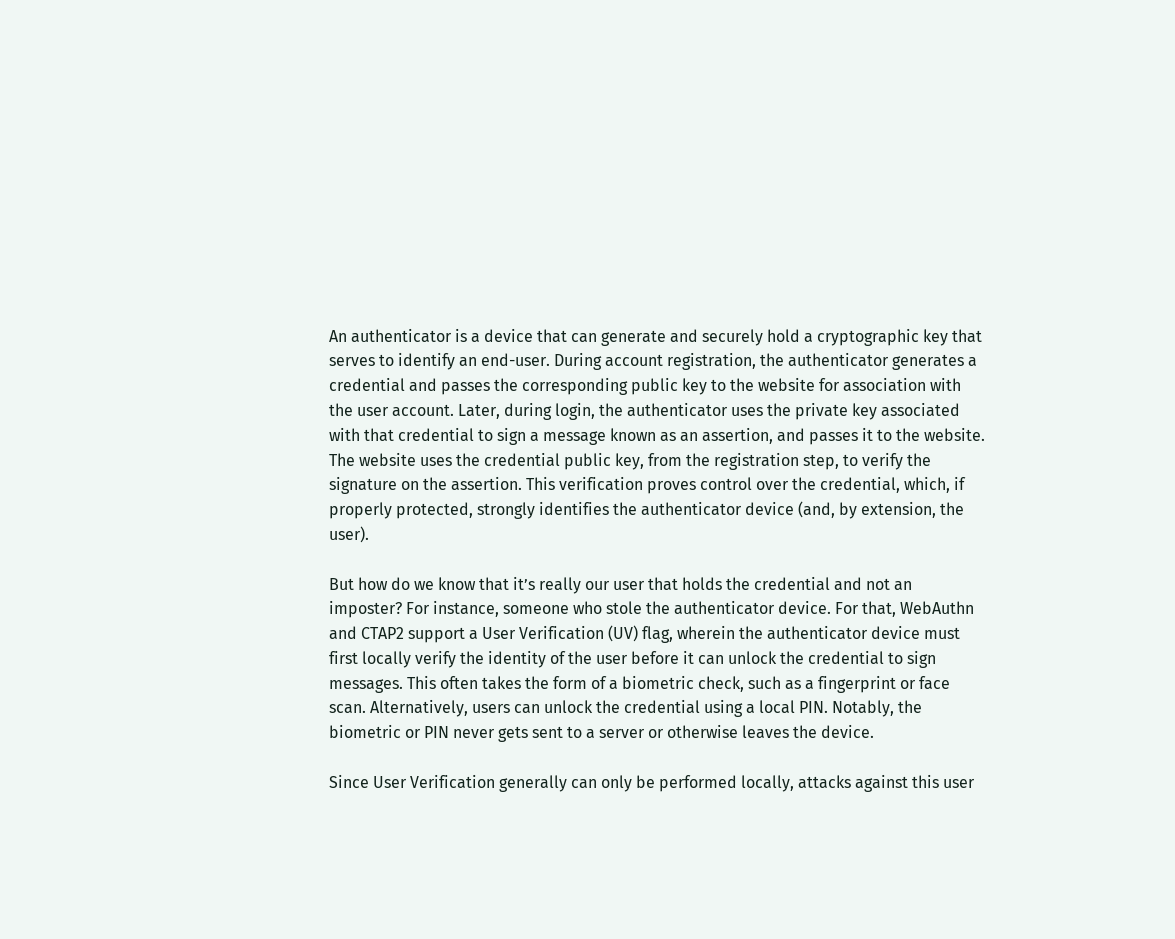An authenticator is a device that can generate and securely hold a cryptographic key that serves to identify an end-user. During account registration, the authenticator generates a credential and passes the corresponding public key to the website for association with the user account. Later, during login, the authenticator uses the private key associated with that credential to sign a message known as an assertion, and passes it to the website. The website uses the credential public key, from the registration step, to verify the signature on the assertion. This verification proves control over the credential, which, if properly protected, strongly identifies the authenticator device (and, by extension, the user).

But how do we know that it’s really our user that holds the credential and not an imposter? For instance, someone who stole the authenticator device. For that, WebAuthn and CTAP2 support a User Verification (UV) flag, wherein the authenticator device must first locally verify the identity of the user before it can unlock the credential to sign messages. This often takes the form of a biometric check, such as a fingerprint or face scan. Alternatively, users can unlock the credential using a local PIN. Notably, the biometric or PIN never gets sent to a server or otherwise leaves the device.

Since User Verification generally can only be performed locally, attacks against this user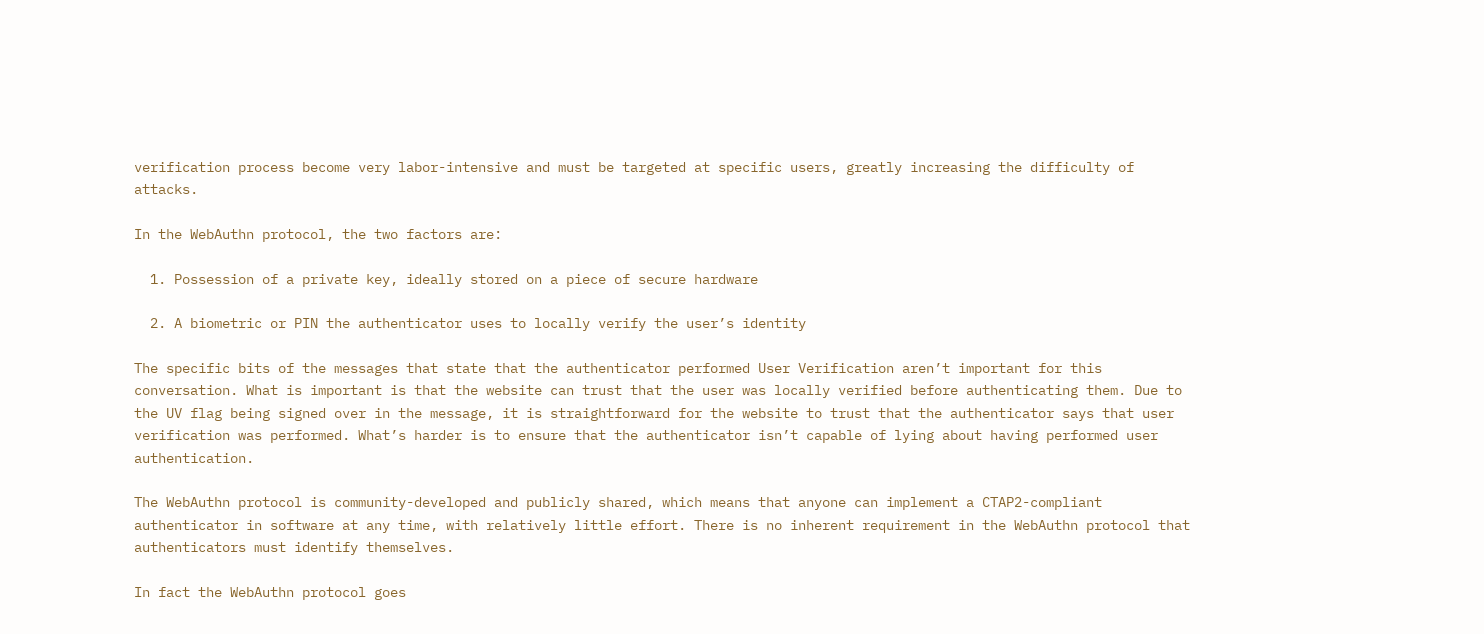verification process become very labor-intensive and must be targeted at specific users, greatly increasing the difficulty of attacks.

In the WebAuthn protocol, the two factors are:

  1. Possession of a private key, ideally stored on a piece of secure hardware

  2. A biometric or PIN the authenticator uses to locally verify the user’s identity

The specific bits of the messages that state that the authenticator performed User Verification aren’t important for this conversation. What is important is that the website can trust that the user was locally verified before authenticating them. Due to the UV flag being signed over in the message, it is straightforward for the website to trust that the authenticator says that user verification was performed. What’s harder is to ensure that the authenticator isn’t capable of lying about having performed user authentication.

The WebAuthn protocol is community-developed and publicly shared, which means that anyone can implement a CTAP2-compliant authenticator in software at any time, with relatively little effort. There is no inherent requirement in the WebAuthn protocol that authenticators must identify themselves.

In fact the WebAuthn protocol goes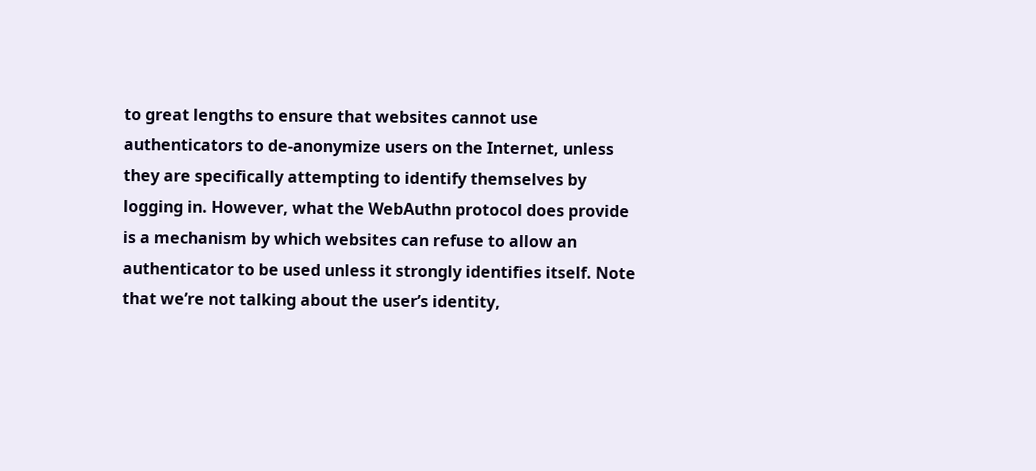to great lengths to ensure that websites cannot use authenticators to de-anonymize users on the Internet, unless they are specifically attempting to identify themselves by logging in. However, what the WebAuthn protocol does provide is a mechanism by which websites can refuse to allow an authenticator to be used unless it strongly identifies itself. Note that we’re not talking about the user’s identity,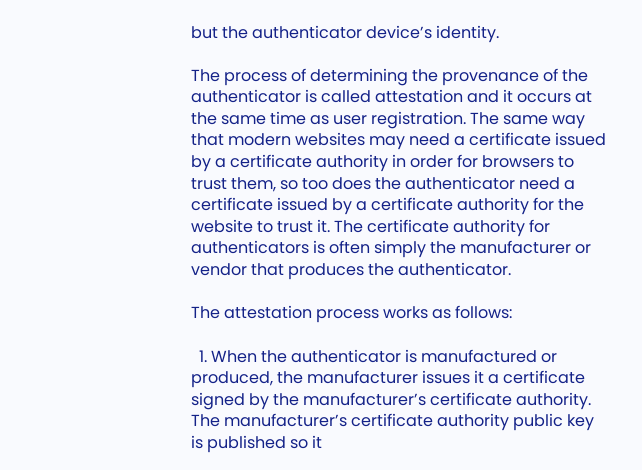but the authenticator device’s identity.

The process of determining the provenance of the authenticator is called attestation and it occurs at the same time as user registration. The same way that modern websites may need a certificate issued by a certificate authority in order for browsers to trust them, so too does the authenticator need a certificate issued by a certificate authority for the website to trust it. The certificate authority for authenticators is often simply the manufacturer or vendor that produces the authenticator.

The attestation process works as follows:

  1. When the authenticator is manufactured or produced, the manufacturer issues it a certificate signed by the manufacturer’s certificate authority. The manufacturer’s certificate authority public key is published so it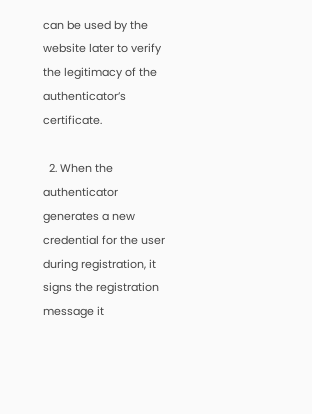can be used by the website later to verify the legitimacy of the authenticator’s certificate.

  2. When the authenticator generates a new credential for the user during registration, it signs the registration message it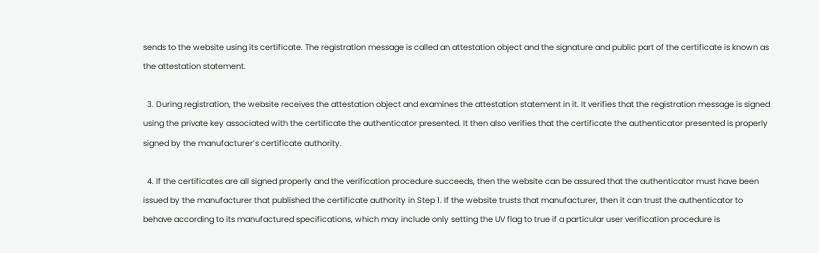sends to the website using its certificate. The registration message is called an attestation object and the signature and public part of the certificate is known as the attestation statement.

  3. During registration, the website receives the attestation object and examines the attestation statement in it. It verifies that the registration message is signed using the private key associated with the certificate the authenticator presented. It then also verifies that the certificate the authenticator presented is properly signed by the manufacturer’s certificate authority.

  4. If the certificates are all signed properly and the verification procedure succeeds, then the website can be assured that the authenticator must have been issued by the manufacturer that published the certificate authority in Step 1. If the website trusts that manufacturer, then it can trust the authenticator to behave according to its manufactured specifications, which may include only setting the UV flag to true if a particular user verification procedure is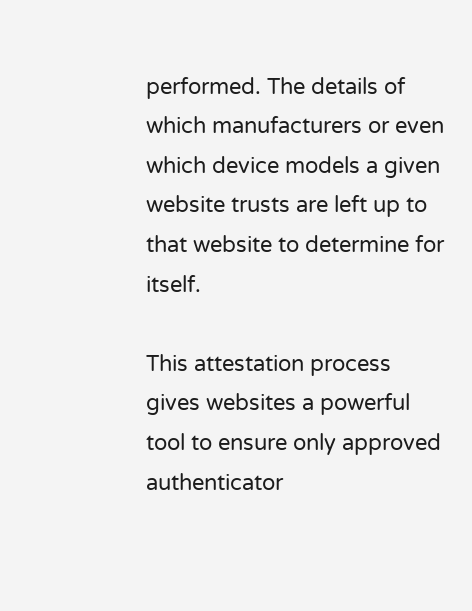performed. The details of which manufacturers or even which device models a given website trusts are left up to that website to determine for itself.

This attestation process gives websites a powerful tool to ensure only approved authenticator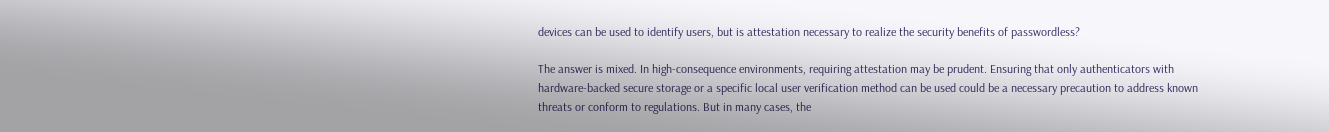devices can be used to identify users, but is attestation necessary to realize the security benefits of passwordless?

The answer is mixed. In high-consequence environments, requiring attestation may be prudent. Ensuring that only authenticators with hardware-backed secure storage or a specific local user verification method can be used could be a necessary precaution to address known threats or conform to regulations. But in many cases, the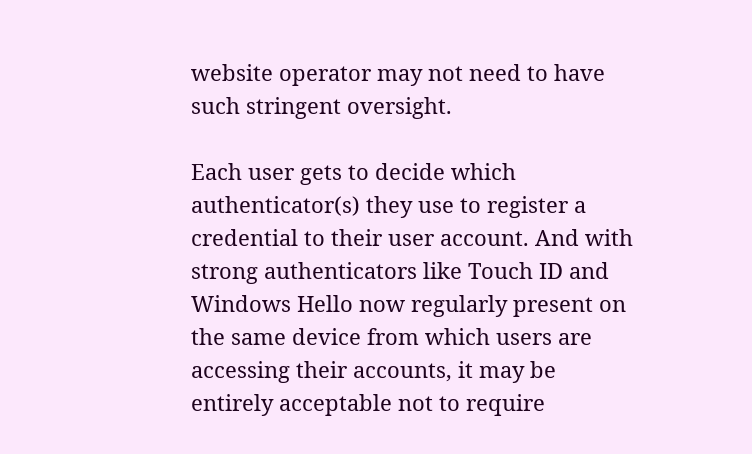website operator may not need to have such stringent oversight.

Each user gets to decide which authenticator(s) they use to register a credential to their user account. And with strong authenticators like Touch ID and Windows Hello now regularly present on the same device from which users are accessing their accounts, it may be entirely acceptable not to require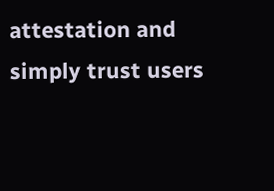attestation and simply trust users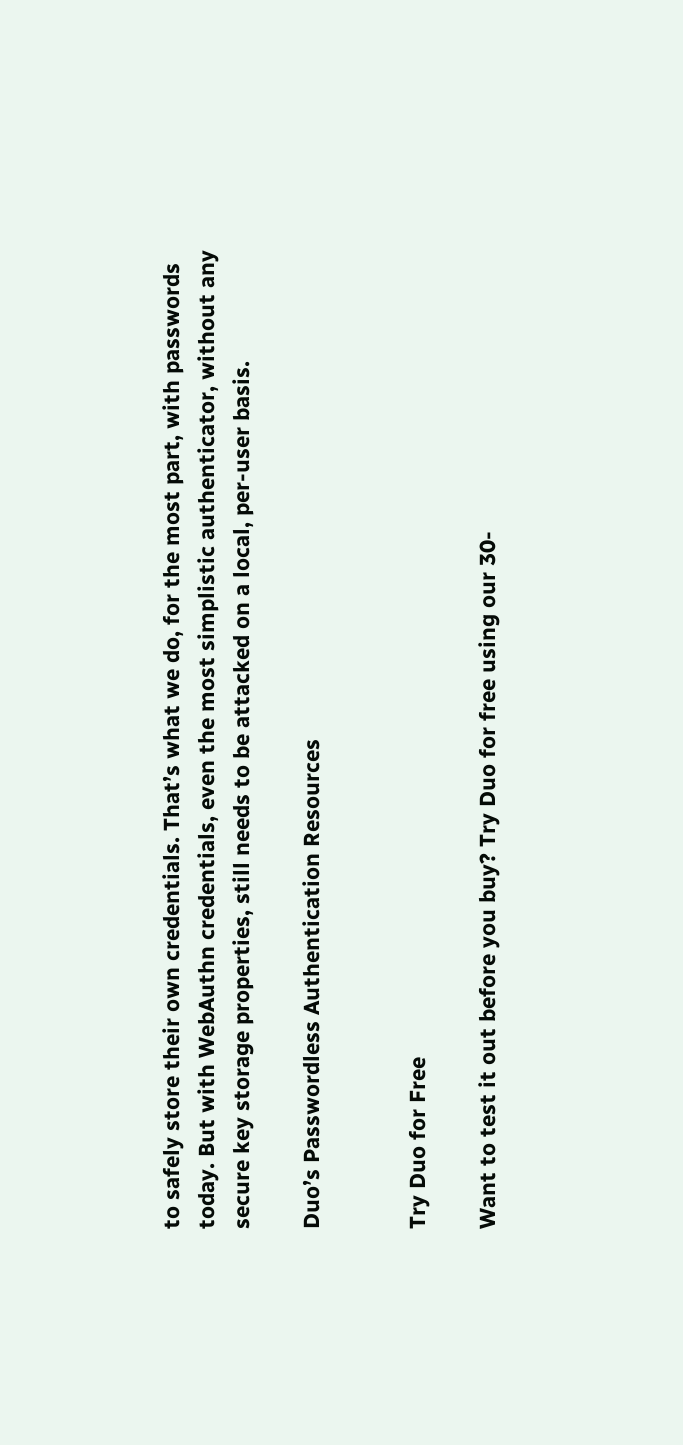to safely store their own credentials. That’s what we do, for the most part, with passwords today. But with WebAuthn credentials, even the most simplistic authenticator, without any secure key storage properties, still needs to be attacked on a local, per-user basis.

Duo’s Passwordless Authentication Resources


Try Duo for Free

Want to test it out before you buy? Try Duo for free using our 30-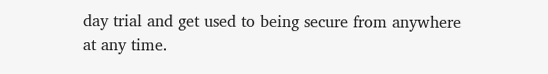day trial and get used to being secure from anywhere at any time.